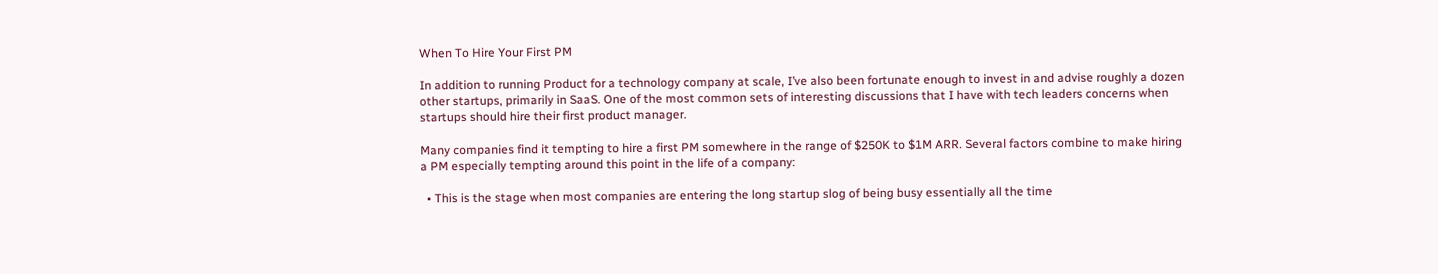When To Hire Your First PM

In addition to running Product for a technology company at scale, I’ve also been fortunate enough to invest in and advise roughly a dozen other startups, primarily in SaaS. One of the most common sets of interesting discussions that I have with tech leaders concerns when startups should hire their first product manager.

Many companies find it tempting to hire a first PM somewhere in the range of $250K to $1M ARR. Several factors combine to make hiring a PM especially tempting around this point in the life of a company:

  • This is the stage when most companies are entering the long startup slog of being busy essentially all the time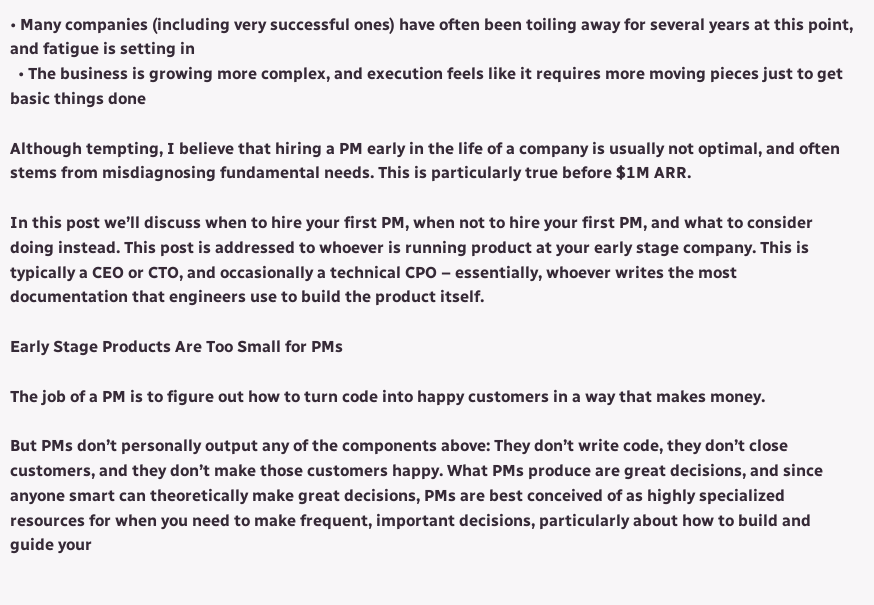• Many companies (including very successful ones) have often been toiling away for several years at this point, and fatigue is setting in
  • The business is growing more complex, and execution feels like it requires more moving pieces just to get basic things done

Although tempting, I believe that hiring a PM early in the life of a company is usually not optimal, and often stems from misdiagnosing fundamental needs. This is particularly true before $1M ARR.

In this post we’ll discuss when to hire your first PM, when not to hire your first PM, and what to consider doing instead. This post is addressed to whoever is running product at your early stage company. This is typically a CEO or CTO, and occasionally a technical CPO – essentially, whoever writes the most documentation that engineers use to build the product itself.

Early Stage Products Are Too Small for PMs

The job of a PM is to figure out how to turn code into happy customers in a way that makes money.

But PMs don’t personally output any of the components above: They don’t write code, they don’t close customers, and they don’t make those customers happy. What PMs produce are great decisions, and since anyone smart can theoretically make great decisions, PMs are best conceived of as highly specialized resources for when you need to make frequent, important decisions, particularly about how to build and guide your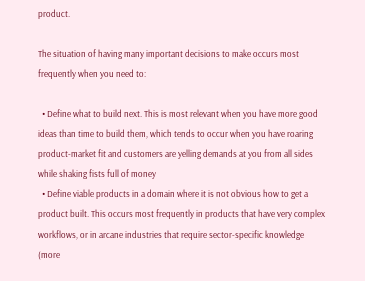product.

The situation of having many important decisions to make occurs most frequently when you need to:

  • Define what to build next. This is most relevant when you have more good ideas than time to build them, which tends to occur when you have roaring product-market fit and customers are yelling demands at you from all sides while shaking fists full of money
  • Define viable products in a domain where it is not obvious how to get a product built. This occurs most frequently in products that have very complex workflows, or in arcane industries that require sector-specific knowledge (more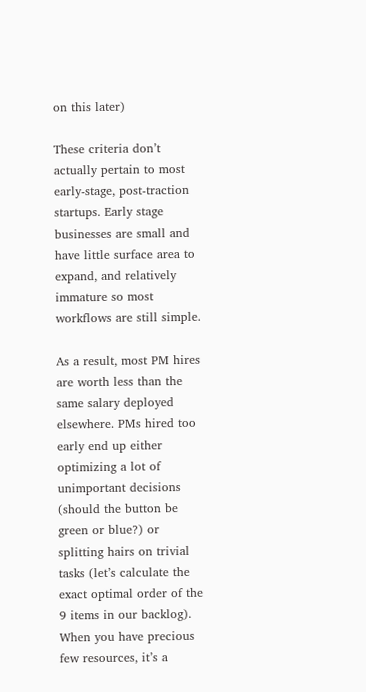on this later)

These criteria don’t actually pertain to most early-stage, post-traction startups. Early stage businesses are small and have little surface area to expand, and relatively immature so most workflows are still simple.

As a result, most PM hires are worth less than the same salary deployed elsewhere. PMs hired too early end up either optimizing a lot of unimportant decisions (should the button be green or blue?) or splitting hairs on trivial tasks (let’s calculate the exact optimal order of the 9 items in our backlog). When you have precious few resources, it’s a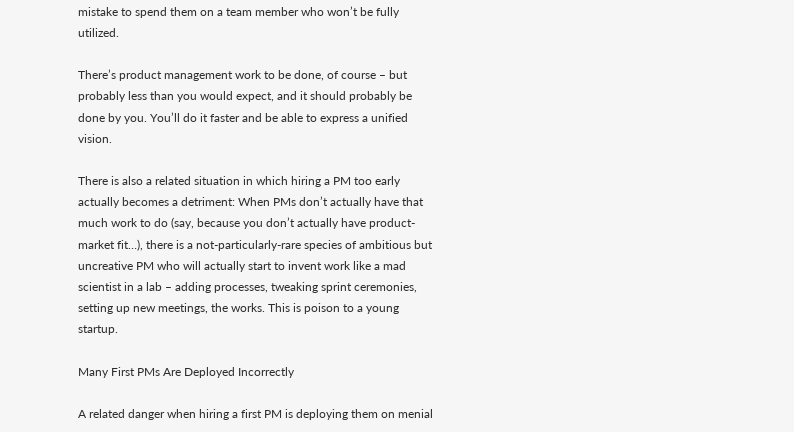mistake to spend them on a team member who won’t be fully utilized.

There’s product management work to be done, of course – but probably less than you would expect, and it should probably be done by you. You’ll do it faster and be able to express a unified vision.

There is also a related situation in which hiring a PM too early actually becomes a detriment: When PMs don’t actually have that much work to do (say, because you don’t actually have product-market fit…), there is a not-particularly-rare species of ambitious but uncreative PM who will actually start to invent work like a mad scientist in a lab – adding processes, tweaking sprint ceremonies, setting up new meetings, the works. This is poison to a young startup.

Many First PMs Are Deployed Incorrectly

A related danger when hiring a first PM is deploying them on menial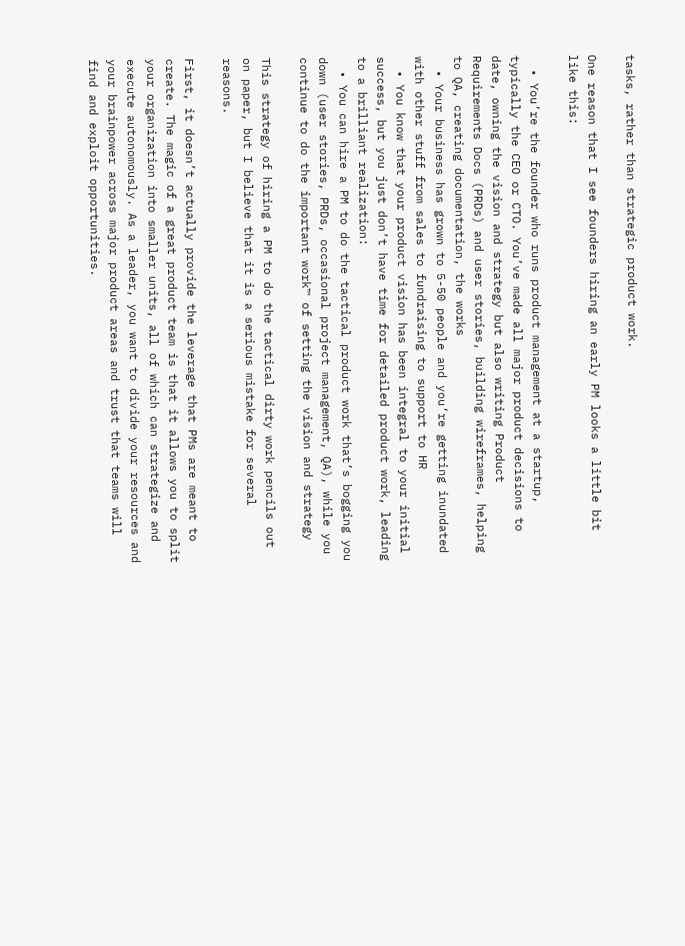tasks, rather than strategic product work.

One reason that I see founders hiring an early PM looks a little bit like this:

  • You’re the founder who runs product management at a startup, typically the CEO or CTO. You’ve made all major product decisions to date, owning the vision and strategy but also writing Product Requirements Docs (PRDs) and user stories, building wireframes, helping to QA, creating documentation, the works
  • Your business has grown to 5-50 people and you’re getting inundated with other stuff from sales to fundraising to support to HR
  • You know that your product vision has been integral to your initial success, but you just don’t have time for detailed product work, leading to a brilliant realization:
  • You can hire a PM to do the tactical product work that’s bogging you down (user stories, PRDs, occasional project management, QA), while you continue to do the important work™ of setting the vision and strategy

This strategy of hiring a PM to do the tactical dirty work pencils out on paper, but I believe that it is a serious mistake for several reasons.

First, it doesn’t actually provide the leverage that PMs are meant to create. The magic of a great product team is that it allows you to split your organization into smaller units, all of which can strategize and execute autonomously. As a leader, you want to divide your resources and your brainpower across major product areas and trust that teams will find and exploit opportunities.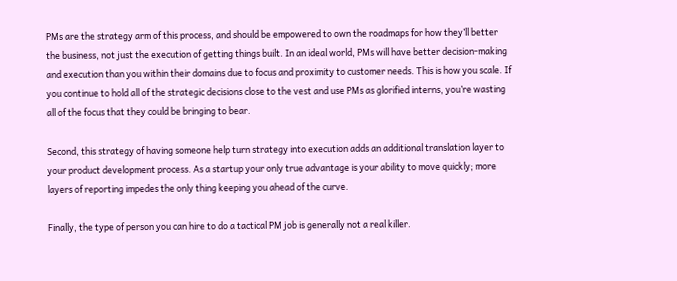PMs are the strategy arm of this process, and should be empowered to own the roadmaps for how they’ll better the business, not just the execution of getting things built. In an ideal world, PMs will have better decision-making and execution than you within their domains due to focus and proximity to customer needs. This is how you scale. If you continue to hold all of the strategic decisions close to the vest and use PMs as glorified interns, you’re wasting all of the focus that they could be bringing to bear.

Second, this strategy of having someone help turn strategy into execution adds an additional translation layer to your product development process. As a startup your only true advantage is your ability to move quickly; more layers of reporting impedes the only thing keeping you ahead of the curve.

Finally, the type of person you can hire to do a tactical PM job is generally not a real killer.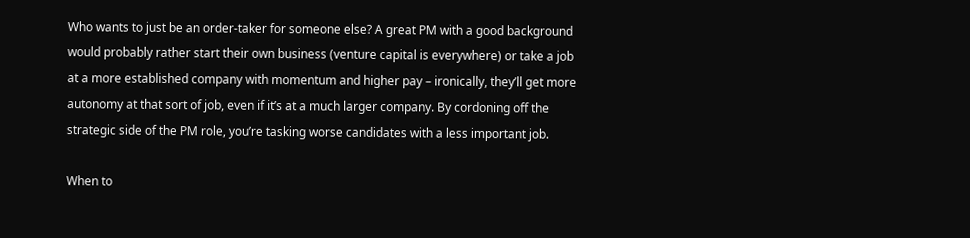Who wants to just be an order-taker for someone else? A great PM with a good background would probably rather start their own business (venture capital is everywhere) or take a job at a more established company with momentum and higher pay – ironically, they’ll get more autonomy at that sort of job, even if it’s at a much larger company. By cordoning off the strategic side of the PM role, you’re tasking worse candidates with a less important job.

When to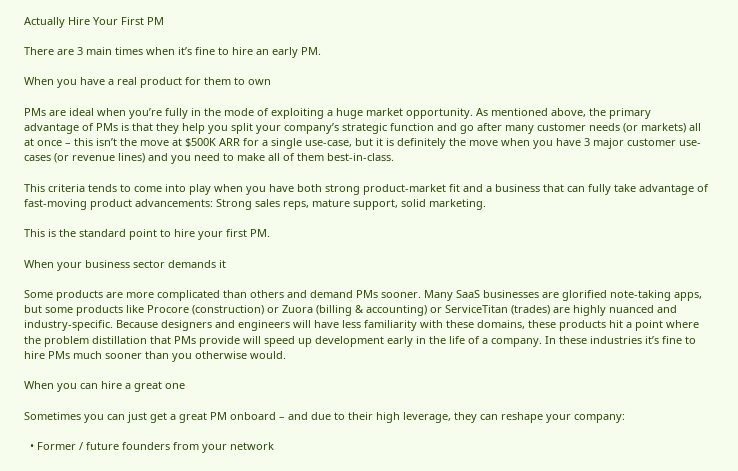Actually Hire Your First PM

There are 3 main times when it’s fine to hire an early PM.

When you have a real product for them to own

PMs are ideal when you’re fully in the mode of exploiting a huge market opportunity. As mentioned above, the primary advantage of PMs is that they help you split your company’s strategic function and go after many customer needs (or markets) all at once – this isn’t the move at $500K ARR for a single use-case, but it is definitely the move when you have 3 major customer use-cases (or revenue lines) and you need to make all of them best-in-class.

This criteria tends to come into play when you have both strong product-market fit and a business that can fully take advantage of fast-moving product advancements: Strong sales reps, mature support, solid marketing.

This is the standard point to hire your first PM.

When your business sector demands it

Some products are more complicated than others and demand PMs sooner. Many SaaS businesses are glorified note-taking apps, but some products like Procore (construction) or Zuora (billing & accounting) or ServiceTitan (trades) are highly nuanced and industry-specific. Because designers and engineers will have less familiarity with these domains, these products hit a point where the problem distillation that PMs provide will speed up development early in the life of a company. In these industries it’s fine to hire PMs much sooner than you otherwise would.

When you can hire a great one

Sometimes you can just get a great PM onboard – and due to their high leverage, they can reshape your company:

  • Former / future founders from your network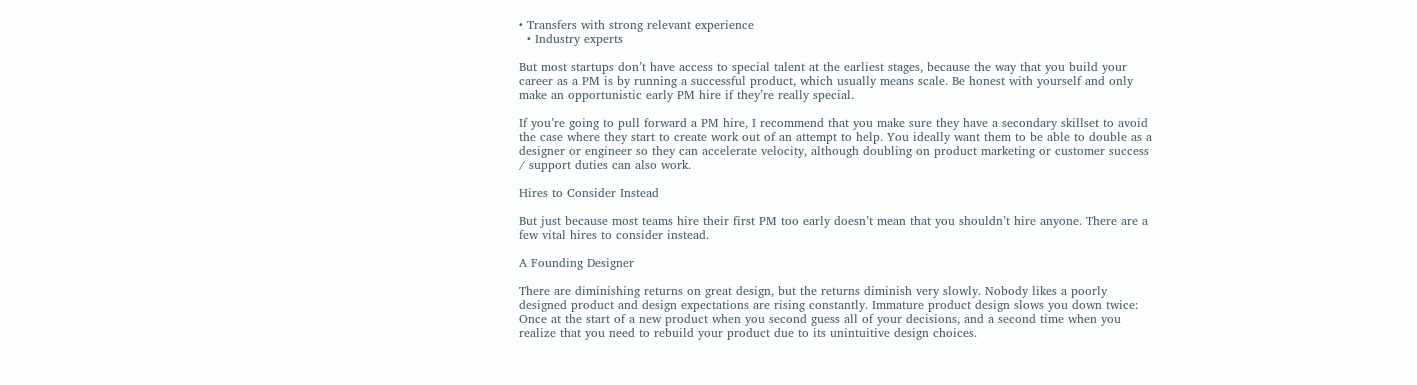• Transfers with strong relevant experience
  • Industry experts

But most startups don’t have access to special talent at the earliest stages, because the way that you build your career as a PM is by running a successful product, which usually means scale. Be honest with yourself and only make an opportunistic early PM hire if they’re really special.

If you’re going to pull forward a PM hire, I recommend that you make sure they have a secondary skillset to avoid the case where they start to create work out of an attempt to help. You ideally want them to be able to double as a designer or engineer so they can accelerate velocity, although doubling on product marketing or customer success / support duties can also work.

Hires to Consider Instead

But just because most teams hire their first PM too early doesn’t mean that you shouldn’t hire anyone. There are a few vital hires to consider instead.

A Founding Designer

There are diminishing returns on great design, but the returns diminish very slowly. Nobody likes a poorly designed product and design expectations are rising constantly. Immature product design slows you down twice: Once at the start of a new product when you second guess all of your decisions, and a second time when you realize that you need to rebuild your product due to its unintuitive design choices.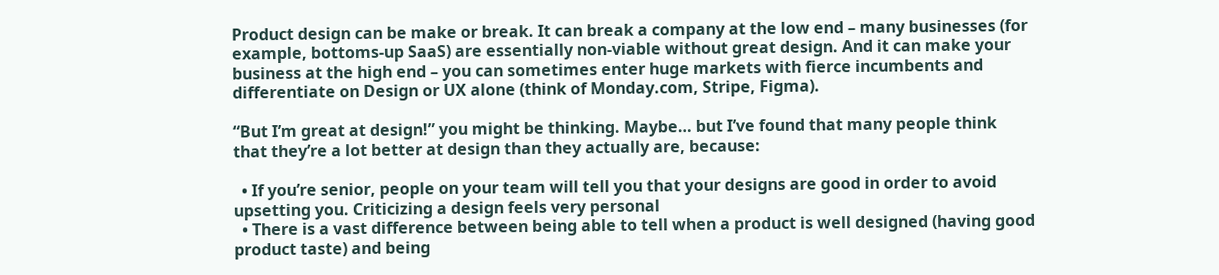Product design can be make or break. It can break a company at the low end – many businesses (for example, bottoms-up SaaS) are essentially non-viable without great design. And it can make your business at the high end – you can sometimes enter huge markets with fierce incumbents and differentiate on Design or UX alone (think of Monday.com, Stripe, Figma).

“But I’m great at design!” you might be thinking. Maybe… but I’ve found that many people think that they’re a lot better at design than they actually are, because:

  • If you’re senior, people on your team will tell you that your designs are good in order to avoid upsetting you. Criticizing a design feels very personal
  • There is a vast difference between being able to tell when a product is well designed (having good product taste) and being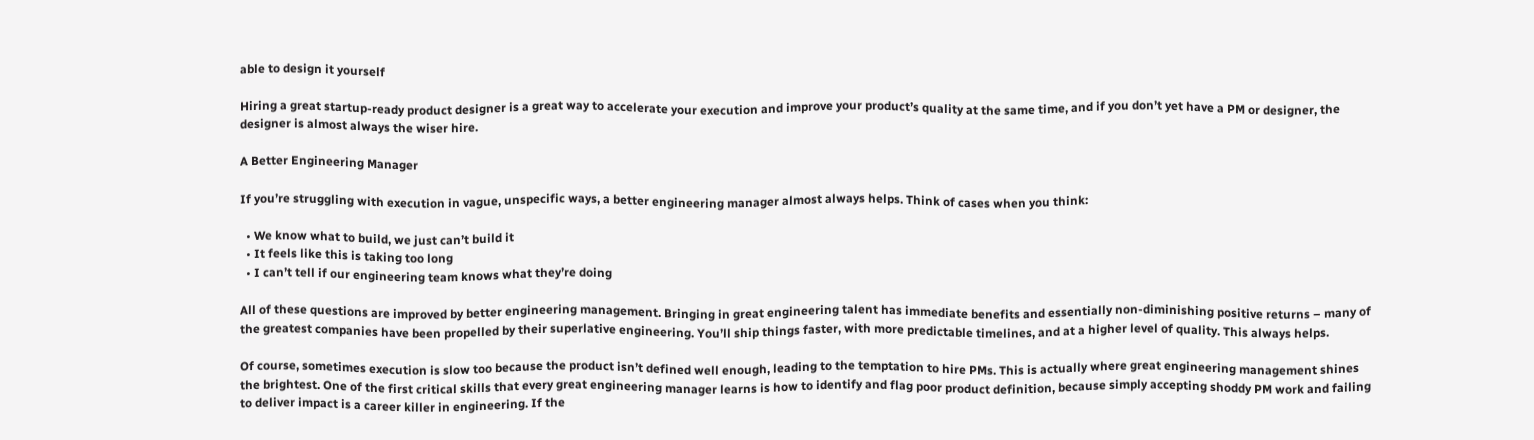able to design it yourself

Hiring a great startup-ready product designer is a great way to accelerate your execution and improve your product’s quality at the same time, and if you don’t yet have a PM or designer, the designer is almost always the wiser hire.

A Better Engineering Manager

If you’re struggling with execution in vague, unspecific ways, a better engineering manager almost always helps. Think of cases when you think:

  • We know what to build, we just can’t build it
  • It feels like this is taking too long
  • I can’t tell if our engineering team knows what they’re doing

All of these questions are improved by better engineering management. Bringing in great engineering talent has immediate benefits and essentially non-diminishing positive returns – many of the greatest companies have been propelled by their superlative engineering. You’ll ship things faster, with more predictable timelines, and at a higher level of quality. This always helps.

Of course, sometimes execution is slow too because the product isn’t defined well enough, leading to the temptation to hire PMs. This is actually where great engineering management shines the brightest. One of the first critical skills that every great engineering manager learns is how to identify and flag poor product definition, because simply accepting shoddy PM work and failing to deliver impact is a career killer in engineering. If the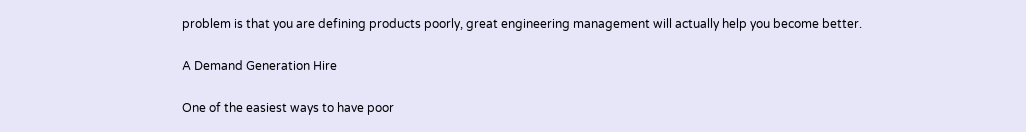problem is that you are defining products poorly, great engineering management will actually help you become better.

A Demand Generation Hire

One of the easiest ways to have poor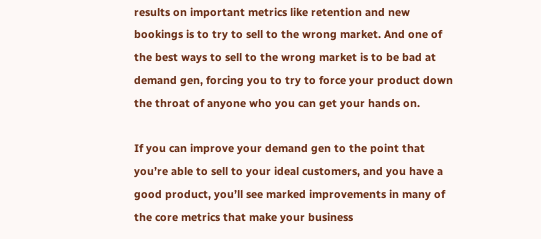results on important metrics like retention and new bookings is to try to sell to the wrong market. And one of the best ways to sell to the wrong market is to be bad at demand gen, forcing you to try to force your product down the throat of anyone who you can get your hands on.

If you can improve your demand gen to the point that you’re able to sell to your ideal customers, and you have a good product, you’ll see marked improvements in many of the core metrics that make your business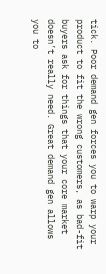tick. Poor demand gen forces you to warp your product to fit the wrong customers, as bad-fit buyers ask for things that your core market doesn’t really need. Great demand gen allows you to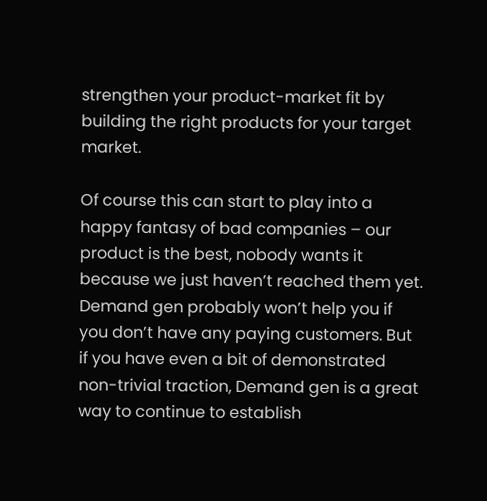strengthen your product-market fit by building the right products for your target market.

Of course this can start to play into a happy fantasy of bad companies – our product is the best, nobody wants it because we just haven’t reached them yet. Demand gen probably won’t help you if you don’t have any paying customers. But if you have even a bit of demonstrated non-trivial traction, Demand gen is a great way to continue to establish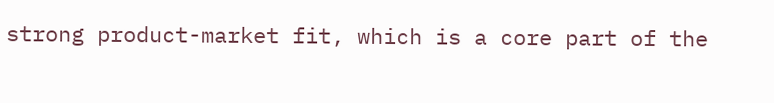strong product-market fit, which is a core part of the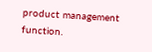product management function.